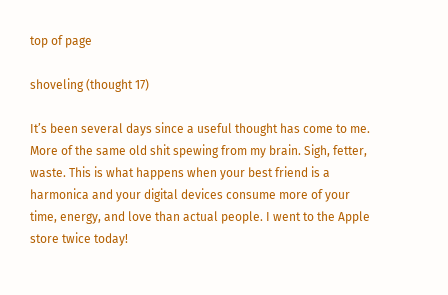top of page

shoveling (thought 17)

It’s been several days since a useful thought has come to me. More of the same old shit spewing from my brain. Sigh, fetter, waste. This is what happens when your best friend is a harmonica and your digital devices consume more of your time, energy, and love than actual people. I went to the Apple store twice today!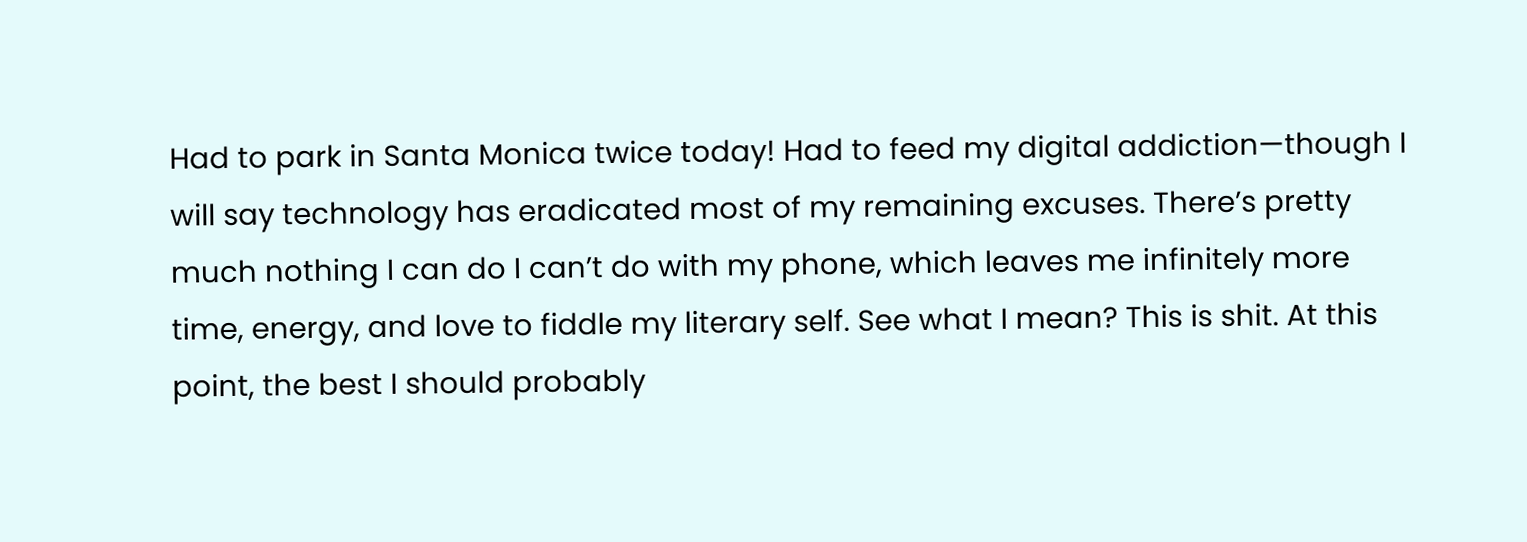Had to park in Santa Monica twice today! Had to feed my digital addiction—though I will say technology has eradicated most of my remaining excuses. There’s pretty much nothing I can do I can’t do with my phone, which leaves me infinitely more time, energy, and love to fiddle my literary self. See what I mean? This is shit. At this point, the best I should probably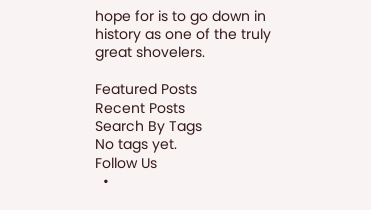hope for is to go down in history as one of the truly great shovelers.

Featured Posts
Recent Posts
Search By Tags
No tags yet.
Follow Us
  •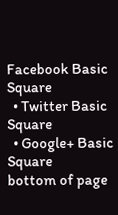Facebook Basic Square
  • Twitter Basic Square
  • Google+ Basic Square
bottom of page